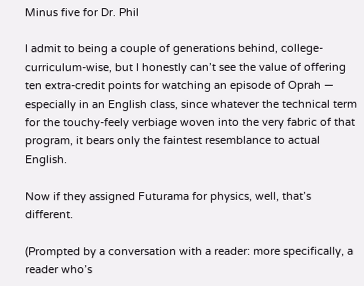Minus five for Dr. Phil

I admit to being a couple of generations behind, college-curriculum-wise, but I honestly can’t see the value of offering ten extra-credit points for watching an episode of Oprah — especially in an English class, since whatever the technical term for the touchy-feely verbiage woven into the very fabric of that program, it bears only the faintest resemblance to actual English.

Now if they assigned Futurama for physics, well, that’s different.

(Prompted by a conversation with a reader: more specifically, a reader who’s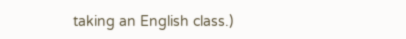taking an English class.)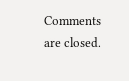Comments are closed.